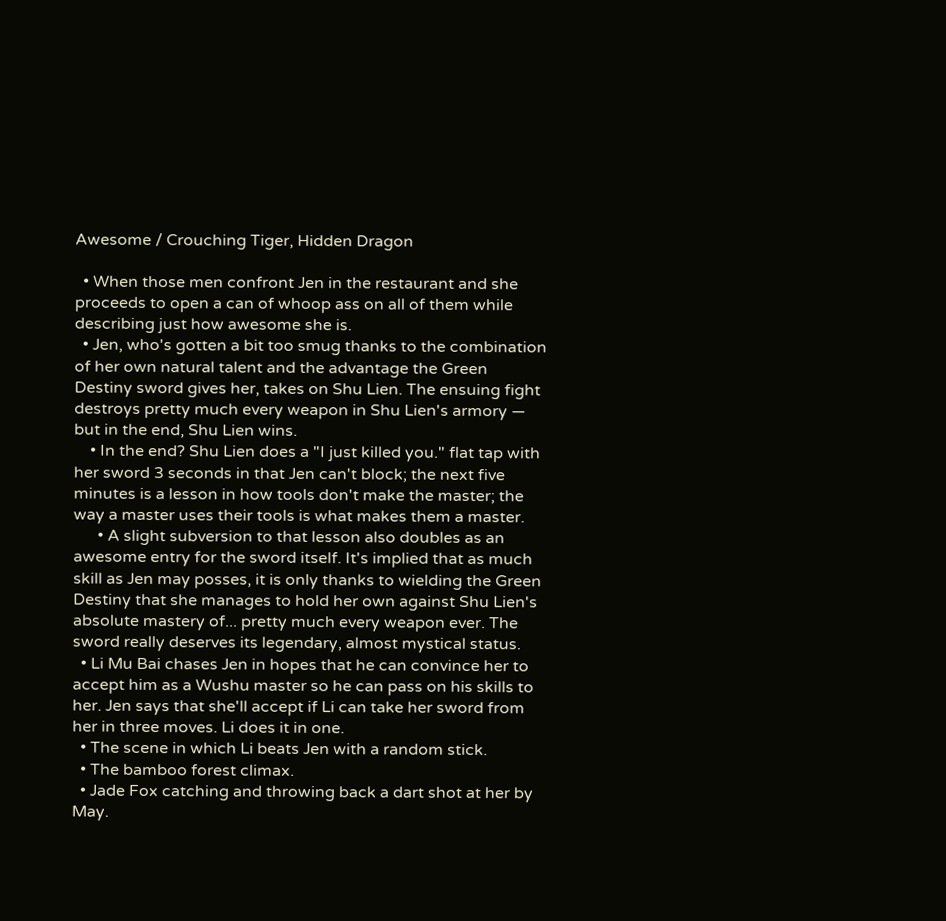Awesome / Crouching Tiger, Hidden Dragon

  • When those men confront Jen in the restaurant and she proceeds to open a can of whoop ass on all of them while describing just how awesome she is.
  • Jen, who's gotten a bit too smug thanks to the combination of her own natural talent and the advantage the Green Destiny sword gives her, takes on Shu Lien. The ensuing fight destroys pretty much every weapon in Shu Lien's armory — but in the end, Shu Lien wins.
    • In the end? Shu Lien does a "I just killed you." flat tap with her sword 3 seconds in that Jen can't block; the next five minutes is a lesson in how tools don't make the master; the way a master uses their tools is what makes them a master.
      • A slight subversion to that lesson also doubles as an awesome entry for the sword itself. It's implied that as much skill as Jen may posses, it is only thanks to wielding the Green Destiny that she manages to hold her own against Shu Lien's absolute mastery of... pretty much every weapon ever. The sword really deserves its legendary, almost mystical status.
  • Li Mu Bai chases Jen in hopes that he can convince her to accept him as a Wushu master so he can pass on his skills to her. Jen says that she'll accept if Li can take her sword from her in three moves. Li does it in one.
  • The scene in which Li beats Jen with a random stick.
  • The bamboo forest climax.
  • Jade Fox catching and throwing back a dart shot at her by May.